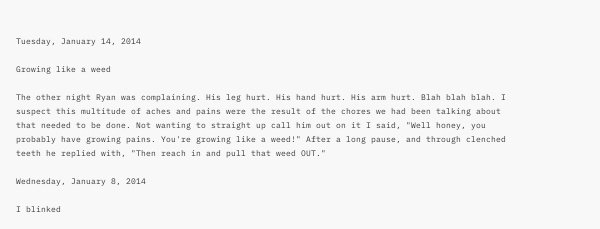Tuesday, January 14, 2014

Growing like a weed

The other night Ryan was complaining. His leg hurt. His hand hurt. His arm hurt. Blah blah blah. I suspect this multitude of aches and pains were the result of the chores we had been talking about that needed to be done. Not wanting to straight up call him out on it I said, "Well honey, you probably have growing pains. You're growing like a weed!" After a long pause, and through clenched teeth he replied with, "Then reach in and pull that weed OUT."

Wednesday, January 8, 2014

I blinked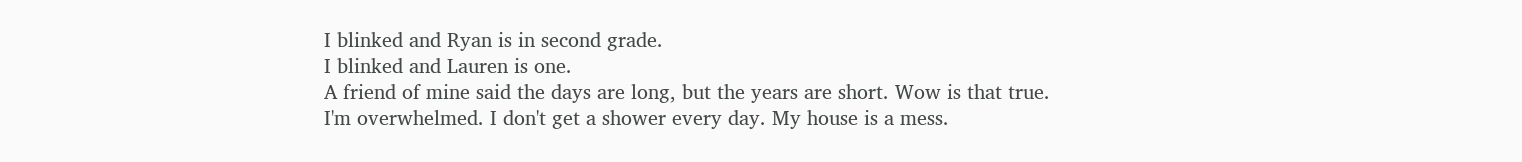I blinked and Ryan is in second grade.
I blinked and Lauren is one.
A friend of mine said the days are long, but the years are short. Wow is that true.
I'm overwhelmed. I don't get a shower every day. My house is a mess.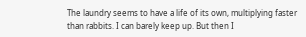The laundry seems to have a life of its own, multiplying faster than rabbits. I can barely keep up. But then I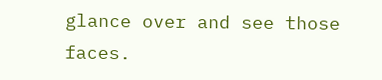glance over and see those faces.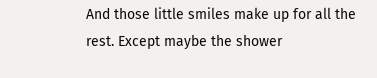And those little smiles make up for all the rest. Except maybe the shower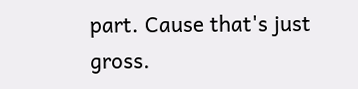part. Cause that's just gross.